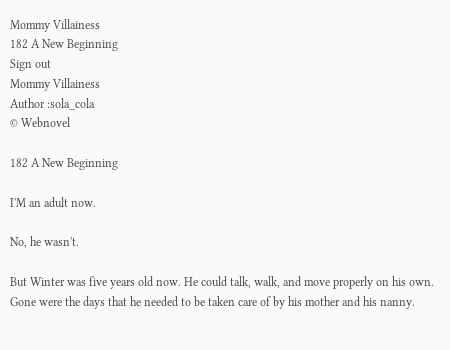Mommy Villainess
182 A New Beginning
Sign out
Mommy Villainess
Author :sola_cola
© Webnovel

182 A New Beginning

I'M an adult now.

No, he wasn't.

But Winter was five years old now. He could talk, walk, and move properly on his own. Gone were the days that he needed to be taken care of by his mother and his nanny.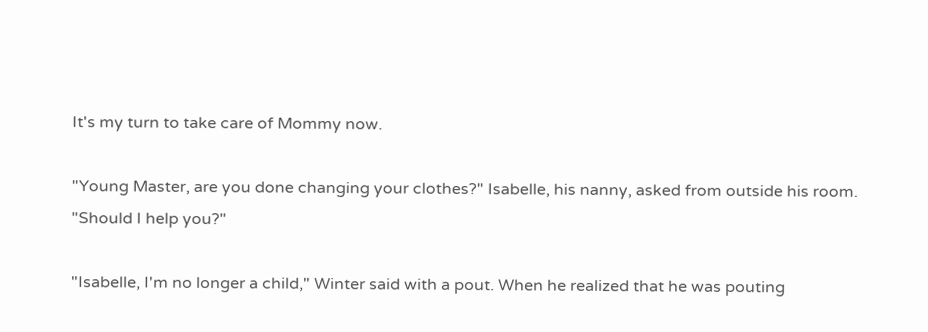It's my turn to take care of Mommy now.

"Young Master, are you done changing your clothes?" Isabelle, his nanny, asked from outside his room. "Should I help you?"

"Isabelle, I'm no longer a child," Winter said with a pout. When he realized that he was pouting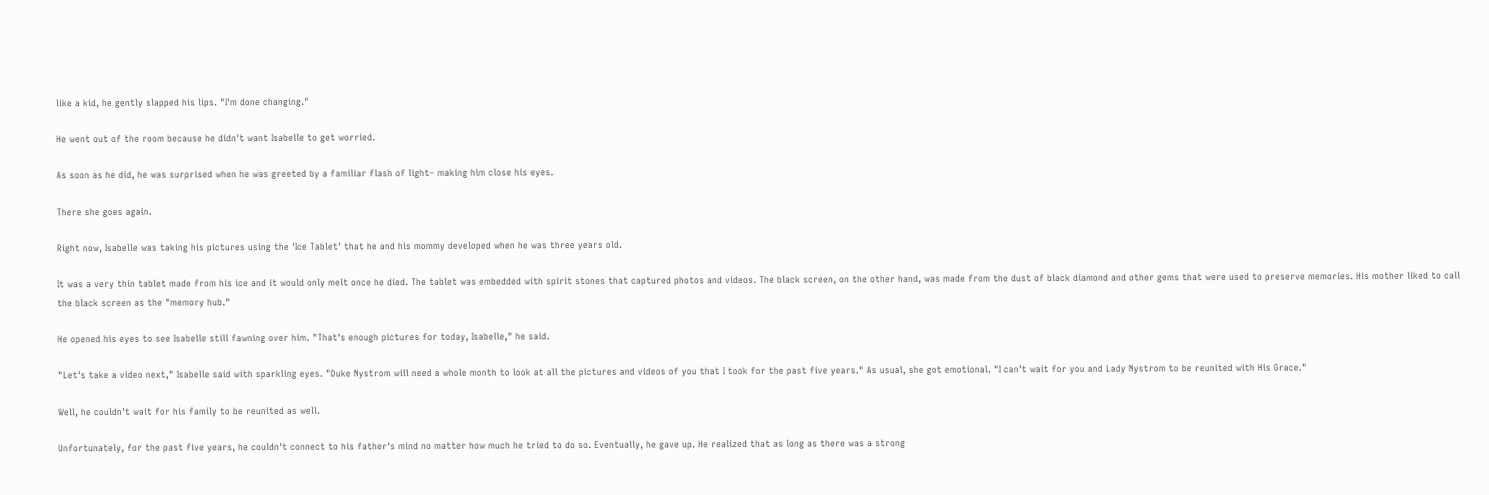like a kid, he gently slapped his lips. "I'm done changing."

He went out of the room because he didn't want Isabelle to get worried.

As soon as he did, he was surprised when he was greeted by a familiar flash of light– making him close his eyes.

There she goes again.

Right now, Isabelle was taking his pictures using the 'Ice Tablet' that he and his mommy developed when he was three years old.

It was a very thin tablet made from his ice and it would only melt once he died. The tablet was embedded with spirit stones that captured photos and videos. The black screen, on the other hand, was made from the dust of black diamond and other gems that were used to preserve memories. His mother liked to call the black screen as the "memory hub."

He opened his eyes to see Isabelle still fawning over him. "That's enough pictures for today, Isabelle," he said.

"Let's take a video next," Isabelle said with sparkling eyes. "Duke Nystrom will need a whole month to look at all the pictures and videos of you that I took for the past five years." As usual, she got emotional. "I can't wait for you and Lady Nystrom to be reunited with His Grace."

Well, he couldn't wait for his family to be reunited as well.

Unfortunately, for the past five years, he couldn't connect to his father's mind no matter how much he tried to do so. Eventually, he gave up. He realized that as long as there was a strong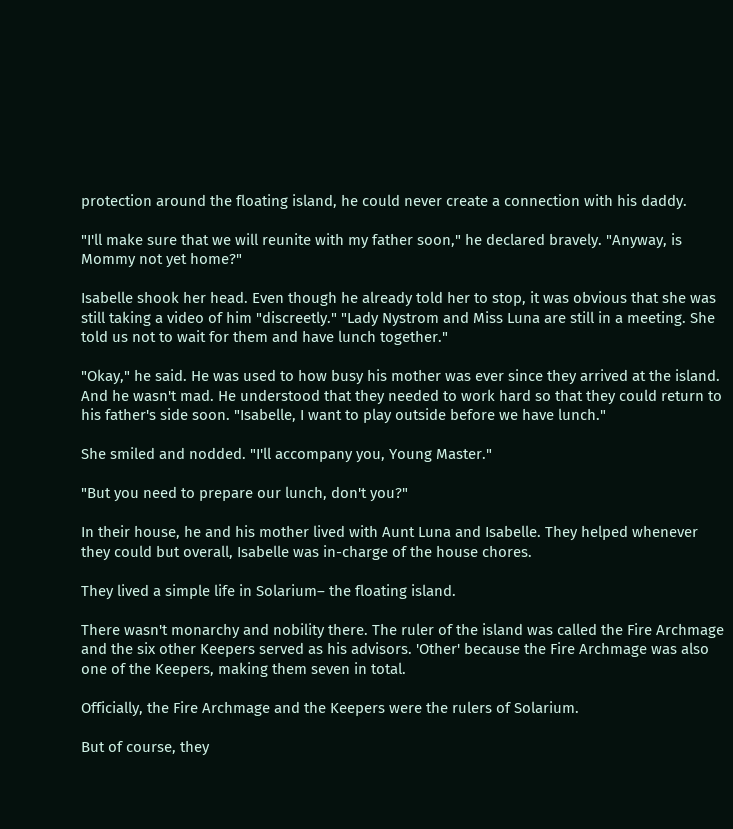protection around the floating island, he could never create a connection with his daddy.

"I'll make sure that we will reunite with my father soon," he declared bravely. "Anyway, is Mommy not yet home?"

Isabelle shook her head. Even though he already told her to stop, it was obvious that she was still taking a video of him "discreetly." "Lady Nystrom and Miss Luna are still in a meeting. She told us not to wait for them and have lunch together."

"Okay," he said. He was used to how busy his mother was ever since they arrived at the island. And he wasn't mad. He understood that they needed to work hard so that they could return to his father's side soon. "Isabelle, I want to play outside before we have lunch."

She smiled and nodded. "I'll accompany you, Young Master."

"But you need to prepare our lunch, don't you?"

In their house, he and his mother lived with Aunt Luna and Isabelle. They helped whenever they could but overall, Isabelle was in-charge of the house chores.

They lived a simple life in Solarium– the floating island.

There wasn't monarchy and nobility there. The ruler of the island was called the Fire Archmage and the six other Keepers served as his advisors. 'Other' because the Fire Archmage was also one of the Keepers, making them seven in total.

Officially, the Fire Archmage and the Keepers were the rulers of Solarium.

But of course, they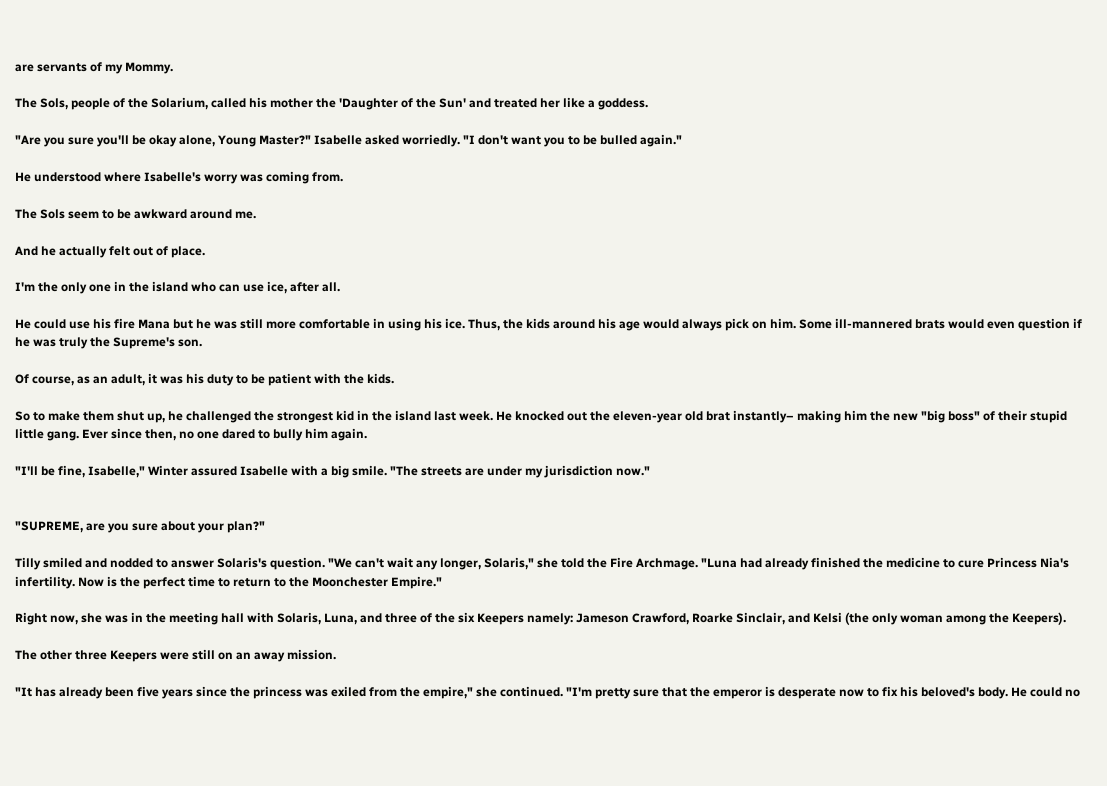are servants of my Mommy.

The Sols, people of the Solarium, called his mother the 'Daughter of the Sun' and treated her like a goddess.

"Are you sure you'll be okay alone, Young Master?" Isabelle asked worriedly. "I don't want you to be bulled again."

He understood where Isabelle's worry was coming from.

The Sols seem to be awkward around me.

And he actually felt out of place.

I'm the only one in the island who can use ice, after all.

He could use his fire Mana but he was still more comfortable in using his ice. Thus, the kids around his age would always pick on him. Some ill-mannered brats would even question if he was truly the Supreme's son.

Of course, as an adult, it was his duty to be patient with the kids.

So to make them shut up, he challenged the strongest kid in the island last week. He knocked out the eleven-year old brat instantly– making him the new "big boss" of their stupid little gang. Ever since then, no one dared to bully him again.

"I'll be fine, Isabelle," Winter assured Isabelle with a big smile. "The streets are under my jurisdiction now."


"SUPREME, are you sure about your plan?"

Tilly smiled and nodded to answer Solaris's question. "We can't wait any longer, Solaris," she told the Fire Archmage. "Luna had already finished the medicine to cure Princess Nia's infertility. Now is the perfect time to return to the Moonchester Empire."

Right now, she was in the meeting hall with Solaris, Luna, and three of the six Keepers namely: Jameson Crawford, Roarke Sinclair, and Kelsi (the only woman among the Keepers).

The other three Keepers were still on an away mission.

"It has already been five years since the princess was exiled from the empire," she continued. "I'm pretty sure that the emperor is desperate now to fix his beloved's body. He could no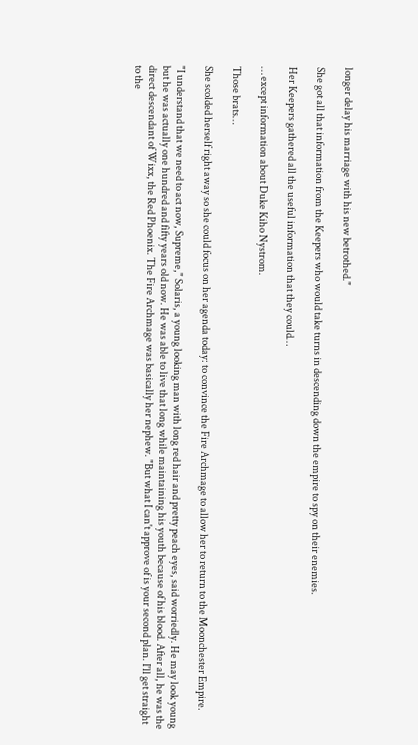longer delay his marriage with his new betrothed."

She got all that information from the Keepers who would take turns in descending down the empire to spy on their enemies.

Her Keepers gathered all the useful information that they could…

… except information about Duke Kiho Nystrom.

Those brats…

She scolded herself right away so she could focus on her agenda today: to convince the Fire Archmage to allow her to return to the Moonchester Empire.

"I understand that we need to act now, Supreme," Solaris, a young looking man with long red hair and pretty peach eyes, said worriedly. He may look young but he was actually one hundred and fifty years old now. He was able to live that long while maintaining his youth because of his blood. After all, he was the direct descendant of Wixx, the Red Phoenix. The Fire Archmage was basically her nephew. "But what I can't approve of is your second plan. I'll get straight to the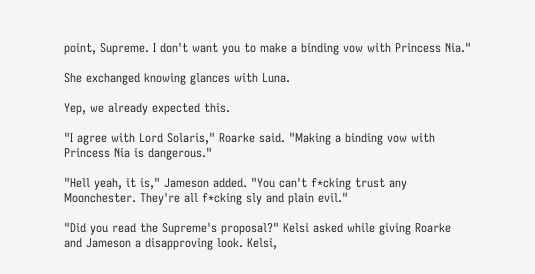point, Supreme. I don't want you to make a binding vow with Princess Nia."

She exchanged knowing glances with Luna.

Yep, we already expected this.

"I agree with Lord Solaris," Roarke said. "Making a binding vow with Princess Nia is dangerous."

"Hell yeah, it is," Jameson added. "You can't f*cking trust any Moonchester. They're all f*cking sly and plain evil."

"Did you read the Supreme's proposal?" Kelsi asked while giving Roarke and Jameson a disapproving look. Kelsi,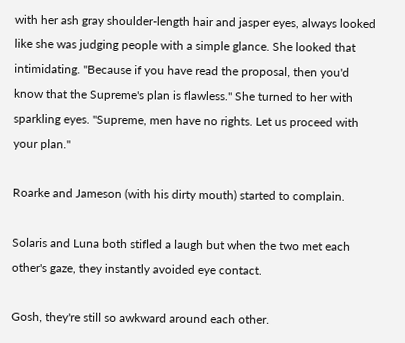with her ash gray shoulder-length hair and jasper eyes, always looked like she was judging people with a simple glance. She looked that intimidating. "Because if you have read the proposal, then you'd know that the Supreme's plan is flawless." She turned to her with sparkling eyes. "Supreme, men have no rights. Let us proceed with your plan."

Roarke and Jameson (with his dirty mouth) started to complain.

Solaris and Luna both stifled a laugh but when the two met each other's gaze, they instantly avoided eye contact.

Gosh, they're still so awkward around each other.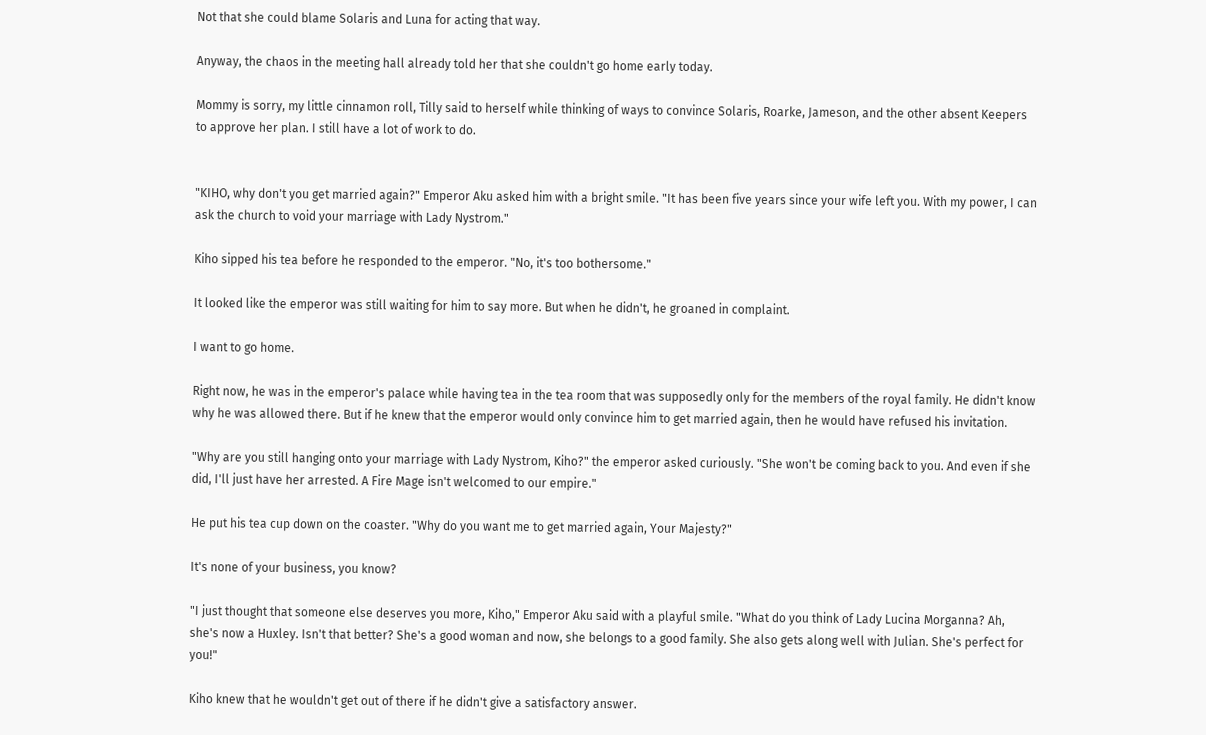Not that she could blame Solaris and Luna for acting that way.

Anyway, the chaos in the meeting hall already told her that she couldn't go home early today.

Mommy is sorry, my little cinnamon roll, Tilly said to herself while thinking of ways to convince Solaris, Roarke, Jameson, and the other absent Keepers to approve her plan. I still have a lot of work to do.


"KIHO, why don't you get married again?" Emperor Aku asked him with a bright smile. "It has been five years since your wife left you. With my power, I can ask the church to void your marriage with Lady Nystrom."

Kiho sipped his tea before he responded to the emperor. "No, it's too bothersome."

It looked like the emperor was still waiting for him to say more. But when he didn't, he groaned in complaint.

I want to go home.

Right now, he was in the emperor's palace while having tea in the tea room that was supposedly only for the members of the royal family. He didn't know why he was allowed there. But if he knew that the emperor would only convince him to get married again, then he would have refused his invitation.

"Why are you still hanging onto your marriage with Lady Nystrom, Kiho?" the emperor asked curiously. "She won't be coming back to you. And even if she did, I'll just have her arrested. A Fire Mage isn't welcomed to our empire."

He put his tea cup down on the coaster. "Why do you want me to get married again, Your Majesty?"

It's none of your business, you know?

"I just thought that someone else deserves you more, Kiho," Emperor Aku said with a playful smile. "What do you think of Lady Lucina Morganna? Ah, she's now a Huxley. Isn't that better? She's a good woman and now, she belongs to a good family. She also gets along well with Julian. She's perfect for you!"

Kiho knew that he wouldn't get out of there if he didn't give a satisfactory answer.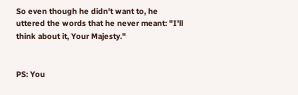So even though he didn't want to, he uttered the words that he never meant: "I'll think about it, Your Majesty."


PS: You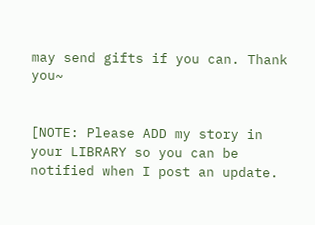may send gifts if you can. Thank you~


[NOTE: Please ADD my story in your LIBRARY so you can be notified when I post an update.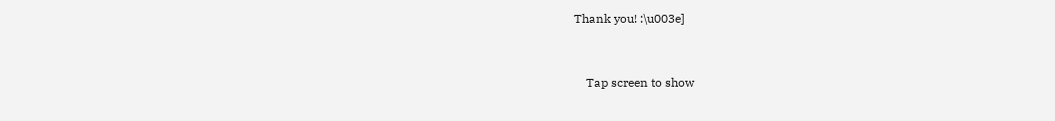Thank you! :\u003e]


    Tap screen to show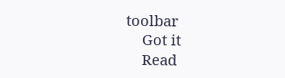toolbar
    Got it
    Read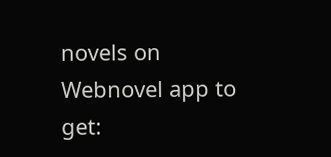novels on Webnovel app to get: